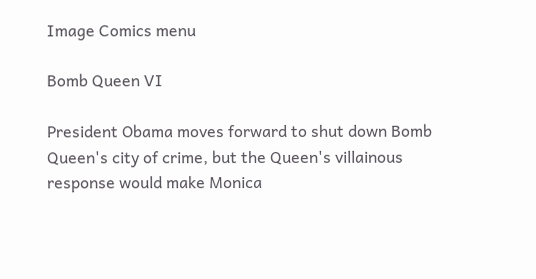Image Comics menu

Bomb Queen VI

President Obama moves forward to shut down Bomb Queen's city of crime, but the Queen's villainous response would make Monica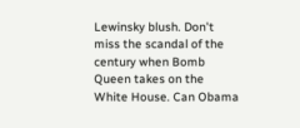Lewinsky blush. Don't miss the scandal of the century when Bomb Queen takes on the White House. Can Obama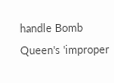handle Bomb Queen's 'improper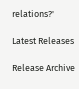relations?'

Latest Releases

Release Archive